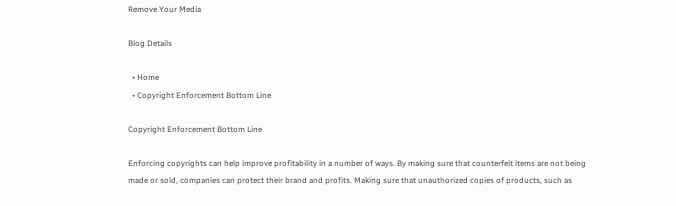Remove Your Media

Blog Details

  • Home
  • Copyright Enforcement Bottom Line

Copyright Enforcement Bottom Line

Enforcing copyrights can help improve profitability in a number of ways. By making sure that counterfeit items are not being made or sold, companies can protect their brand and profits. Making sure that unauthorized copies of products, such as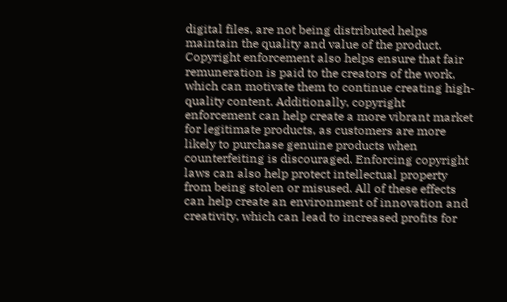digital files, are not being distributed helps maintain the quality and value of the product. Copyright enforcement also helps ensure that fair remuneration is paid to the creators of the work, which can motivate them to continue creating high-quality content. Additionally, copyright enforcement can help create a more vibrant market for legitimate products, as customers are more likely to purchase genuine products when counterfeiting is discouraged. Enforcing copyright laws can also help protect intellectual property from being stolen or misused. All of these effects can help create an environment of innovation and creativity, which can lead to increased profits for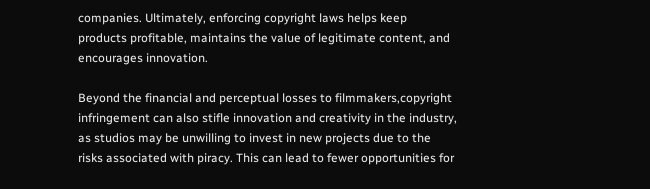companies. Ultimately, enforcing copyright laws helps keep products profitable, maintains the value of legitimate content, and encourages innovation.

Beyond the financial and perceptual losses to filmmakers,copyright infringement can also stifle innovation and creativity in the industry, as studios may be unwilling to invest in new projects due to the risks associated with piracy. This can lead to fewer opportunities for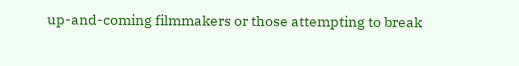up-and-coming filmmakers or those attempting to break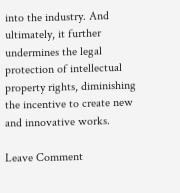into the industry. And ultimately, it further undermines the legal protection of intellectual property rights, diminishing the incentive to create new and innovative works.

Leave Comment